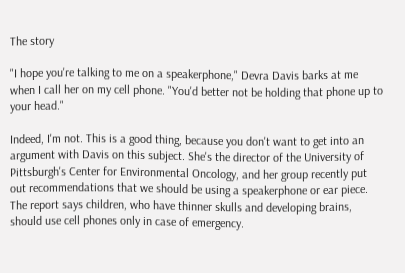The story

"I hope you're talking to me on a speakerphone," Devra Davis barks at me when I call her on my cell phone. "You'd better not be holding that phone up to your head."

Indeed, I'm not. This is a good thing, because you don't want to get into an argument with Davis on this subject. She's the director of the University of Pittsburgh's Center for Environmental Oncology, and her group recently put out recommendations that we should be using a speakerphone or ear piece. The report says children, who have thinner skulls and developing brains, should use cell phones only in case of emergency.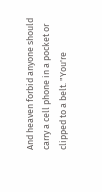And heaven forbid anyone should carry a cell phone in a pocket or clipped to a belt. "You're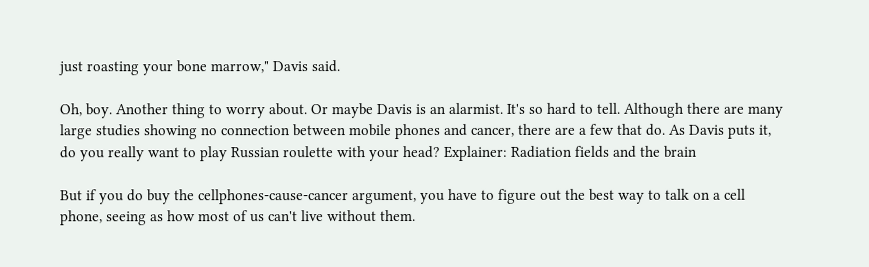just roasting your bone marrow," Davis said.

Oh, boy. Another thing to worry about. Or maybe Davis is an alarmist. It's so hard to tell. Although there are many large studies showing no connection between mobile phones and cancer, there are a few that do. As Davis puts it, do you really want to play Russian roulette with your head? Explainer: Radiation fields and the brain

But if you do buy the cellphones-cause-cancer argument, you have to figure out the best way to talk on a cell phone, seeing as how most of us can't live without them.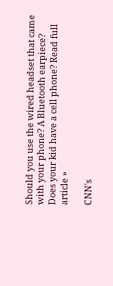Should you use the wired headset that came with your phone? A Bluetooth earpiece? Does your kid have a cell phone? Read full article »

CNN's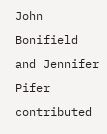John Bonifield and Jennifer Pifer contributed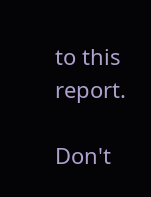to this report.

Don't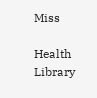Miss

Health Library